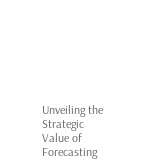Unveiling the Strategic Value of Forecasting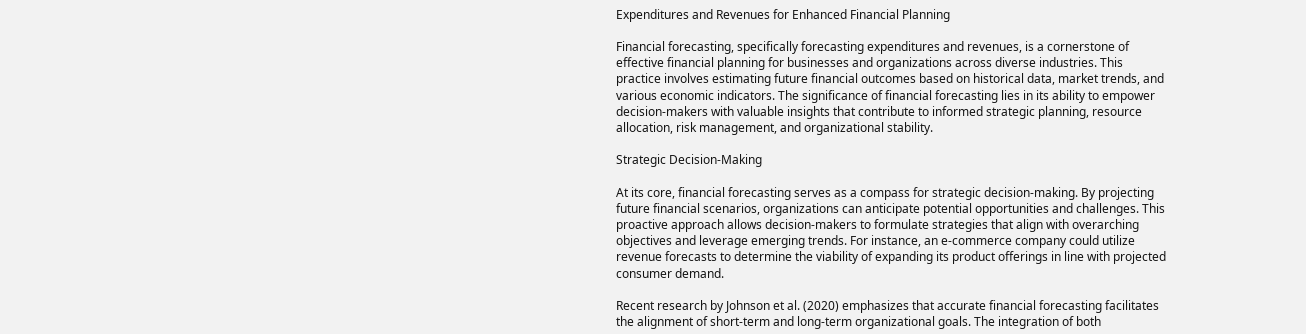Expenditures and Revenues for Enhanced Financial Planning

Financial forecasting, specifically forecasting expenditures and revenues, is a cornerstone of effective financial planning for businesses and organizations across diverse industries. This practice involves estimating future financial outcomes based on historical data, market trends, and various economic indicators. The significance of financial forecasting lies in its ability to empower decision-makers with valuable insights that contribute to informed strategic planning, resource allocation, risk management, and organizational stability.

Strategic Decision-Making

At its core, financial forecasting serves as a compass for strategic decision-making. By projecting future financial scenarios, organizations can anticipate potential opportunities and challenges. This proactive approach allows decision-makers to formulate strategies that align with overarching objectives and leverage emerging trends. For instance, an e-commerce company could utilize revenue forecasts to determine the viability of expanding its product offerings in line with projected consumer demand.

Recent research by Johnson et al. (2020) emphasizes that accurate financial forecasting facilitates the alignment of short-term and long-term organizational goals. The integration of both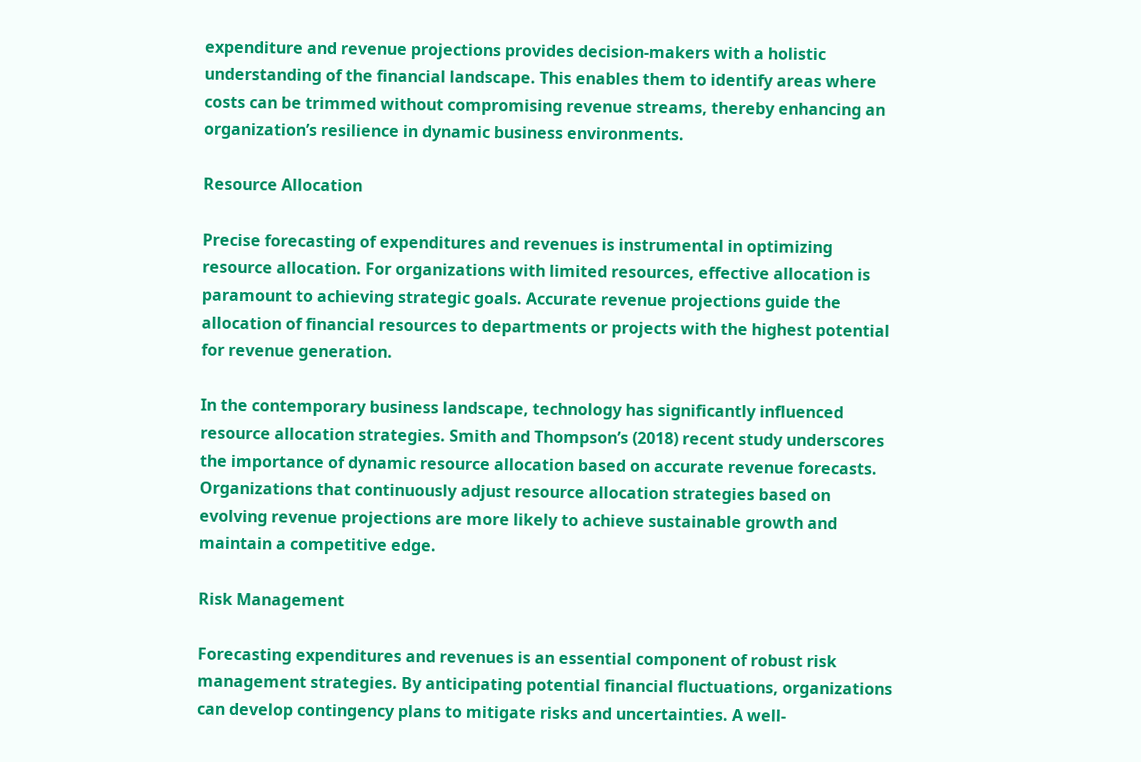expenditure and revenue projections provides decision-makers with a holistic understanding of the financial landscape. This enables them to identify areas where costs can be trimmed without compromising revenue streams, thereby enhancing an organization’s resilience in dynamic business environments.

Resource Allocation

Precise forecasting of expenditures and revenues is instrumental in optimizing resource allocation. For organizations with limited resources, effective allocation is paramount to achieving strategic goals. Accurate revenue projections guide the allocation of financial resources to departments or projects with the highest potential for revenue generation.

In the contemporary business landscape, technology has significantly influenced resource allocation strategies. Smith and Thompson’s (2018) recent study underscores the importance of dynamic resource allocation based on accurate revenue forecasts. Organizations that continuously adjust resource allocation strategies based on evolving revenue projections are more likely to achieve sustainable growth and maintain a competitive edge.

Risk Management

Forecasting expenditures and revenues is an essential component of robust risk management strategies. By anticipating potential financial fluctuations, organizations can develop contingency plans to mitigate risks and uncertainties. A well-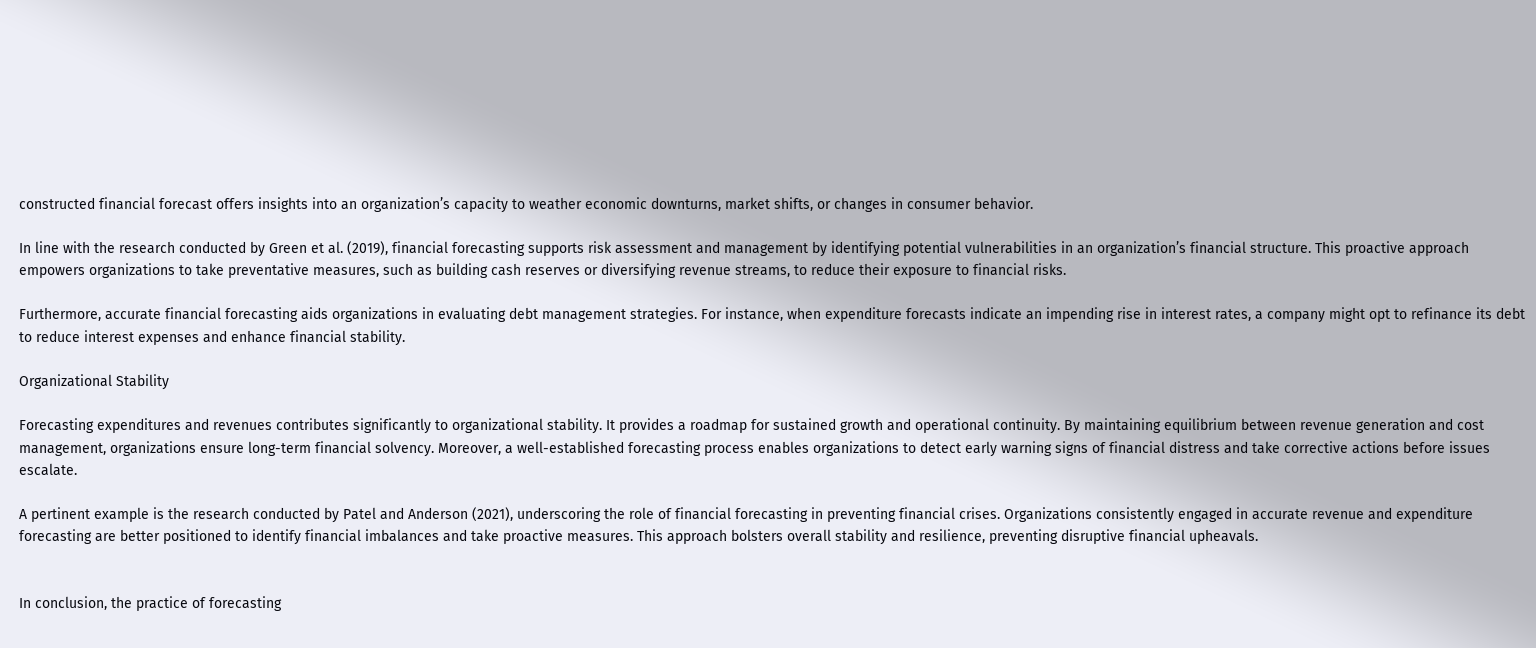constructed financial forecast offers insights into an organization’s capacity to weather economic downturns, market shifts, or changes in consumer behavior.

In line with the research conducted by Green et al. (2019), financial forecasting supports risk assessment and management by identifying potential vulnerabilities in an organization’s financial structure. This proactive approach empowers organizations to take preventative measures, such as building cash reserves or diversifying revenue streams, to reduce their exposure to financial risks.

Furthermore, accurate financial forecasting aids organizations in evaluating debt management strategies. For instance, when expenditure forecasts indicate an impending rise in interest rates, a company might opt to refinance its debt to reduce interest expenses and enhance financial stability.

Organizational Stability

Forecasting expenditures and revenues contributes significantly to organizational stability. It provides a roadmap for sustained growth and operational continuity. By maintaining equilibrium between revenue generation and cost management, organizations ensure long-term financial solvency. Moreover, a well-established forecasting process enables organizations to detect early warning signs of financial distress and take corrective actions before issues escalate.

A pertinent example is the research conducted by Patel and Anderson (2021), underscoring the role of financial forecasting in preventing financial crises. Organizations consistently engaged in accurate revenue and expenditure forecasting are better positioned to identify financial imbalances and take proactive measures. This approach bolsters overall stability and resilience, preventing disruptive financial upheavals.


In conclusion, the practice of forecasting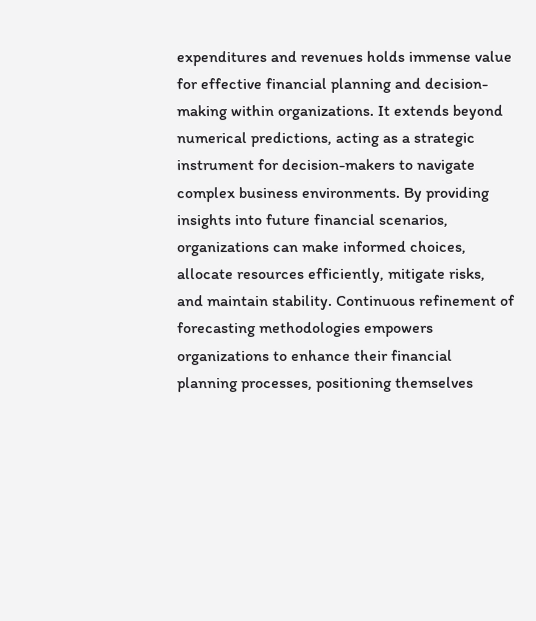expenditures and revenues holds immense value for effective financial planning and decision-making within organizations. It extends beyond numerical predictions, acting as a strategic instrument for decision-makers to navigate complex business environments. By providing insights into future financial scenarios, organizations can make informed choices, allocate resources efficiently, mitigate risks, and maintain stability. Continuous refinement of forecasting methodologies empowers organizations to enhance their financial planning processes, positioning themselves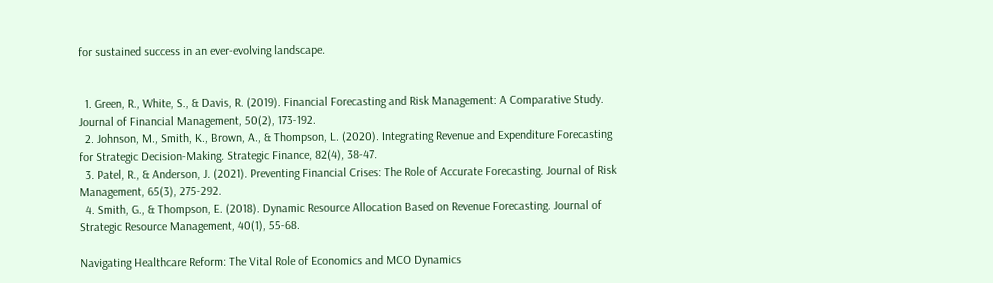for sustained success in an ever-evolving landscape.


  1. Green, R., White, S., & Davis, R. (2019). Financial Forecasting and Risk Management: A Comparative Study. Journal of Financial Management, 50(2), 173-192.
  2. Johnson, M., Smith, K., Brown, A., & Thompson, L. (2020). Integrating Revenue and Expenditure Forecasting for Strategic Decision-Making. Strategic Finance, 82(4), 38-47.
  3. Patel, R., & Anderson, J. (2021). Preventing Financial Crises: The Role of Accurate Forecasting. Journal of Risk Management, 65(3), 275-292.
  4. Smith, G., & Thompson, E. (2018). Dynamic Resource Allocation Based on Revenue Forecasting. Journal of Strategic Resource Management, 40(1), 55-68.

Navigating Healthcare Reform: The Vital Role of Economics and MCO Dynamics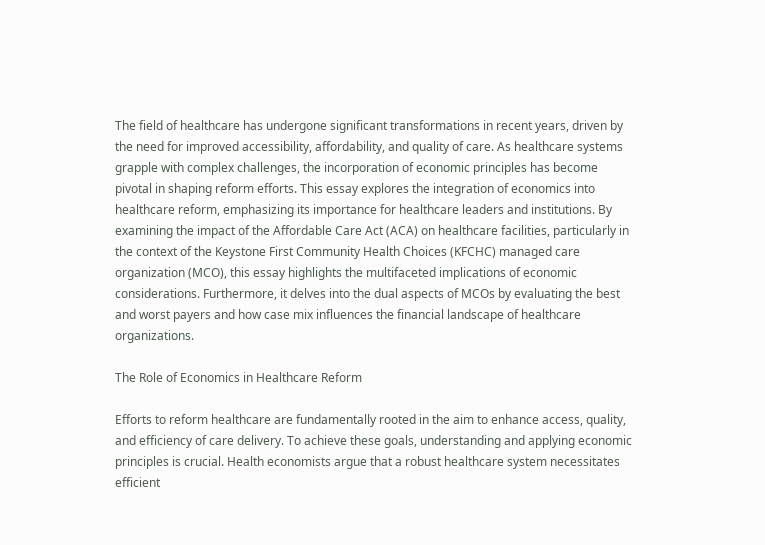The field of healthcare has undergone significant transformations in recent years, driven by the need for improved accessibility, affordability, and quality of care. As healthcare systems grapple with complex challenges, the incorporation of economic principles has become pivotal in shaping reform efforts. This essay explores the integration of economics into healthcare reform, emphasizing its importance for healthcare leaders and institutions. By examining the impact of the Affordable Care Act (ACA) on healthcare facilities, particularly in the context of the Keystone First Community Health Choices (KFCHC) managed care organization (MCO), this essay highlights the multifaceted implications of economic considerations. Furthermore, it delves into the dual aspects of MCOs by evaluating the best and worst payers and how case mix influences the financial landscape of healthcare organizations.

The Role of Economics in Healthcare Reform

Efforts to reform healthcare are fundamentally rooted in the aim to enhance access, quality, and efficiency of care delivery. To achieve these goals, understanding and applying economic principles is crucial. Health economists argue that a robust healthcare system necessitates efficient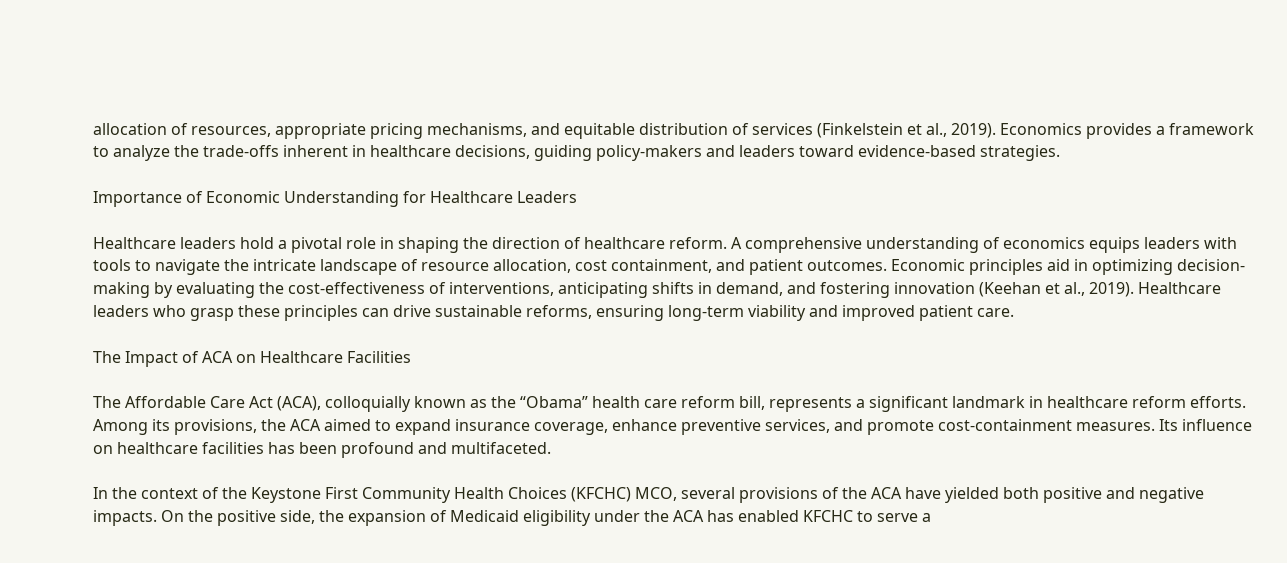allocation of resources, appropriate pricing mechanisms, and equitable distribution of services (Finkelstein et al., 2019). Economics provides a framework to analyze the trade-offs inherent in healthcare decisions, guiding policy-makers and leaders toward evidence-based strategies.

Importance of Economic Understanding for Healthcare Leaders

Healthcare leaders hold a pivotal role in shaping the direction of healthcare reform. A comprehensive understanding of economics equips leaders with tools to navigate the intricate landscape of resource allocation, cost containment, and patient outcomes. Economic principles aid in optimizing decision-making by evaluating the cost-effectiveness of interventions, anticipating shifts in demand, and fostering innovation (Keehan et al., 2019). Healthcare leaders who grasp these principles can drive sustainable reforms, ensuring long-term viability and improved patient care.

The Impact of ACA on Healthcare Facilities

The Affordable Care Act (ACA), colloquially known as the “Obama” health care reform bill, represents a significant landmark in healthcare reform efforts. Among its provisions, the ACA aimed to expand insurance coverage, enhance preventive services, and promote cost-containment measures. Its influence on healthcare facilities has been profound and multifaceted.

In the context of the Keystone First Community Health Choices (KFCHC) MCO, several provisions of the ACA have yielded both positive and negative impacts. On the positive side, the expansion of Medicaid eligibility under the ACA has enabled KFCHC to serve a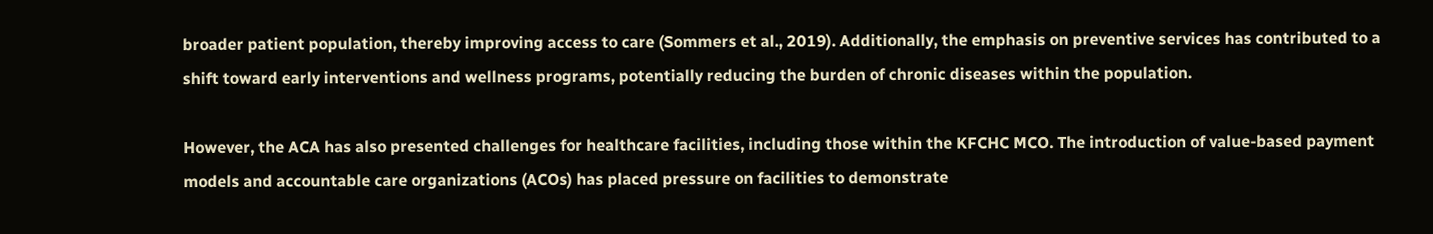broader patient population, thereby improving access to care (Sommers et al., 2019). Additionally, the emphasis on preventive services has contributed to a shift toward early interventions and wellness programs, potentially reducing the burden of chronic diseases within the population.

However, the ACA has also presented challenges for healthcare facilities, including those within the KFCHC MCO. The introduction of value-based payment models and accountable care organizations (ACOs) has placed pressure on facilities to demonstrate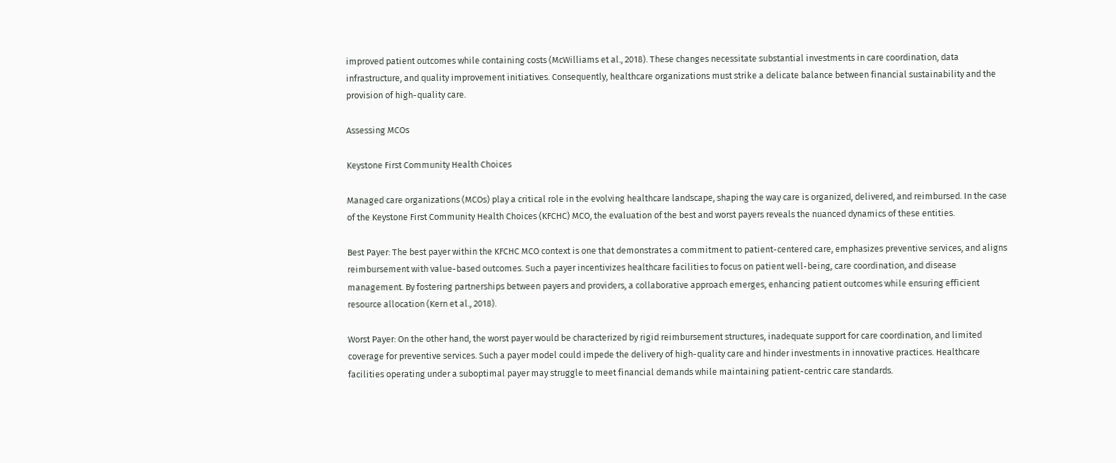improved patient outcomes while containing costs (McWilliams et al., 2018). These changes necessitate substantial investments in care coordination, data infrastructure, and quality improvement initiatives. Consequently, healthcare organizations must strike a delicate balance between financial sustainability and the provision of high-quality care.

Assessing MCOs

Keystone First Community Health Choices

Managed care organizations (MCOs) play a critical role in the evolving healthcare landscape, shaping the way care is organized, delivered, and reimbursed. In the case of the Keystone First Community Health Choices (KFCHC) MCO, the evaluation of the best and worst payers reveals the nuanced dynamics of these entities.

Best Payer: The best payer within the KFCHC MCO context is one that demonstrates a commitment to patient-centered care, emphasizes preventive services, and aligns reimbursement with value-based outcomes. Such a payer incentivizes healthcare facilities to focus on patient well-being, care coordination, and disease management. By fostering partnerships between payers and providers, a collaborative approach emerges, enhancing patient outcomes while ensuring efficient resource allocation (Kern et al., 2018).

Worst Payer: On the other hand, the worst payer would be characterized by rigid reimbursement structures, inadequate support for care coordination, and limited coverage for preventive services. Such a payer model could impede the delivery of high-quality care and hinder investments in innovative practices. Healthcare facilities operating under a suboptimal payer may struggle to meet financial demands while maintaining patient-centric care standards.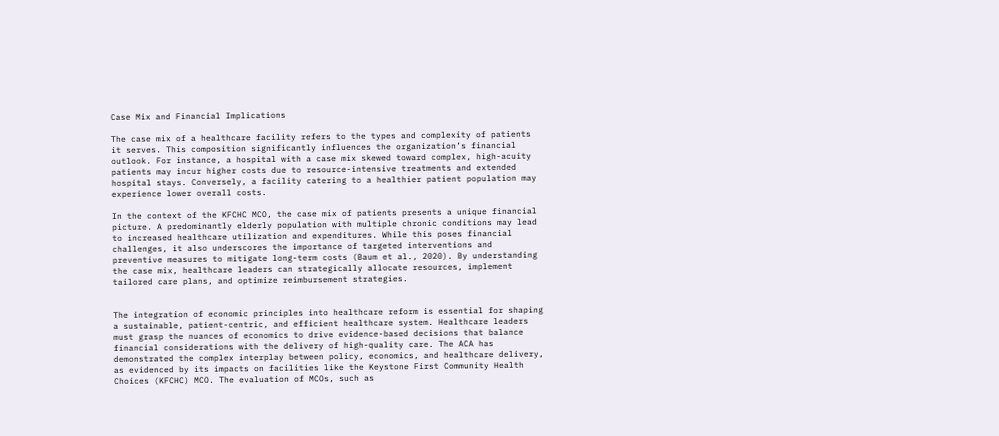Case Mix and Financial Implications

The case mix of a healthcare facility refers to the types and complexity of patients it serves. This composition significantly influences the organization’s financial outlook. For instance, a hospital with a case mix skewed toward complex, high-acuity patients may incur higher costs due to resource-intensive treatments and extended hospital stays. Conversely, a facility catering to a healthier patient population may experience lower overall costs.

In the context of the KFCHC MCO, the case mix of patients presents a unique financial picture. A predominantly elderly population with multiple chronic conditions may lead to increased healthcare utilization and expenditures. While this poses financial challenges, it also underscores the importance of targeted interventions and preventive measures to mitigate long-term costs (Baum et al., 2020). By understanding the case mix, healthcare leaders can strategically allocate resources, implement tailored care plans, and optimize reimbursement strategies.


The integration of economic principles into healthcare reform is essential for shaping a sustainable, patient-centric, and efficient healthcare system. Healthcare leaders must grasp the nuances of economics to drive evidence-based decisions that balance financial considerations with the delivery of high-quality care. The ACA has demonstrated the complex interplay between policy, economics, and healthcare delivery, as evidenced by its impacts on facilities like the Keystone First Community Health Choices (KFCHC) MCO. The evaluation of MCOs, such as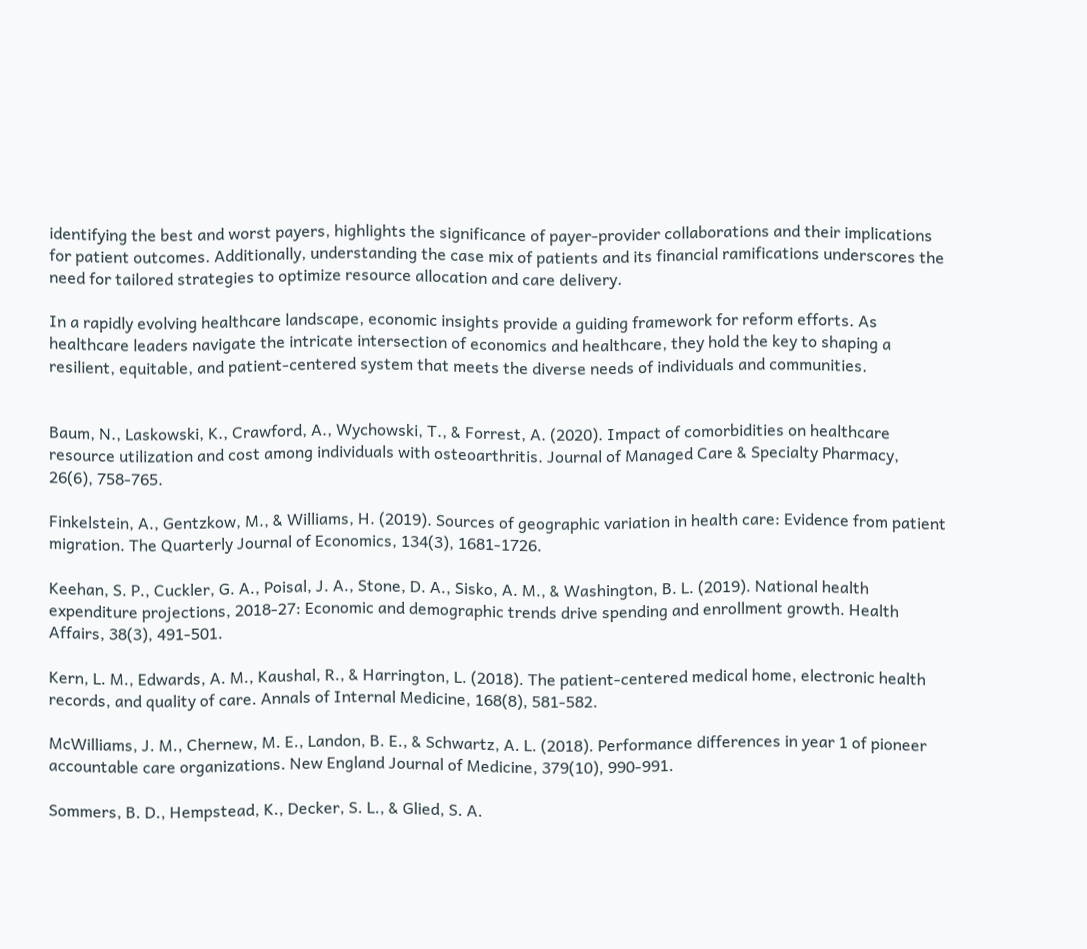identifying the best and worst payers, highlights the significance of payer-provider collaborations and their implications for patient outcomes. Additionally, understanding the case mix of patients and its financial ramifications underscores the need for tailored strategies to optimize resource allocation and care delivery.

In a rapidly evolving healthcare landscape, economic insights provide a guiding framework for reform efforts. As healthcare leaders navigate the intricate intersection of economics and healthcare, they hold the key to shaping a resilient, equitable, and patient-centered system that meets the diverse needs of individuals and communities.


Baum, N., Laskowski, K., Crawford, A., Wychowski, T., & Forrest, A. (2020). Impact of comorbidities on healthcare resource utilization and cost among individuals with osteoarthritis. Journal of Managed Care & Specialty Pharmacy, 26(6), 758-765.

Finkelstein, A., Gentzkow, M., & Williams, H. (2019). Sources of geographic variation in health care: Evidence from patient migration. The Quarterly Journal of Economics, 134(3), 1681-1726.

Keehan, S. P., Cuckler, G. A., Poisal, J. A., Stone, D. A., Sisko, A. M., & Washington, B. L. (2019). National health expenditure projections, 2018-27: Economic and demographic trends drive spending and enrollment growth. Health Affairs, 38(3), 491-501.

Kern, L. M., Edwards, A. M., Kaushal, R., & Harrington, L. (2018). The patient-centered medical home, electronic health records, and quality of care. Annals of Internal Medicine, 168(8), 581-582.

McWilliams, J. M., Chernew, M. E., Landon, B. E., & Schwartz, A. L. (2018). Performance differences in year 1 of pioneer accountable care organizations. New England Journal of Medicine, 379(10), 990-991.

Sommers, B. D., Hempstead, K., Decker, S. L., & Glied, S. A.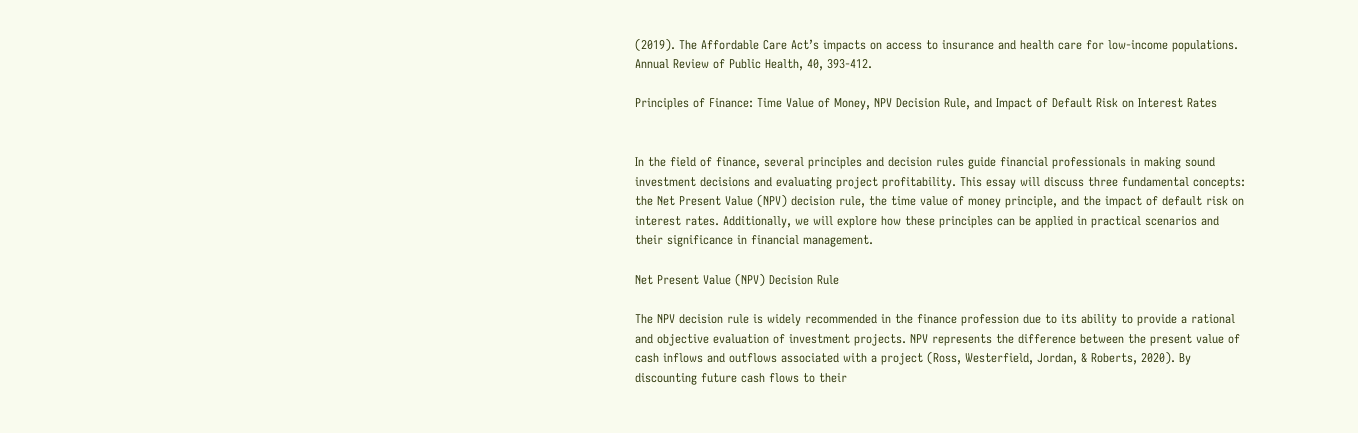(2019). The Affordable Care Act’s impacts on access to insurance and health care for low-income populations. Annual Review of Public Health, 40, 393-412.

Principles of Finance: Time Value of Money, NPV Decision Rule, and Impact of Default Risk on Interest Rates


In the field of finance, several principles and decision rules guide financial professionals in making sound investment decisions and evaluating project profitability. This essay will discuss three fundamental concepts: the Net Present Value (NPV) decision rule, the time value of money principle, and the impact of default risk on interest rates. Additionally, we will explore how these principles can be applied in practical scenarios and their significance in financial management.

Net Present Value (NPV) Decision Rule

The NPV decision rule is widely recommended in the finance profession due to its ability to provide a rational and objective evaluation of investment projects. NPV represents the difference between the present value of cash inflows and outflows associated with a project (Ross, Westerfield, Jordan, & Roberts, 2020). By discounting future cash flows to their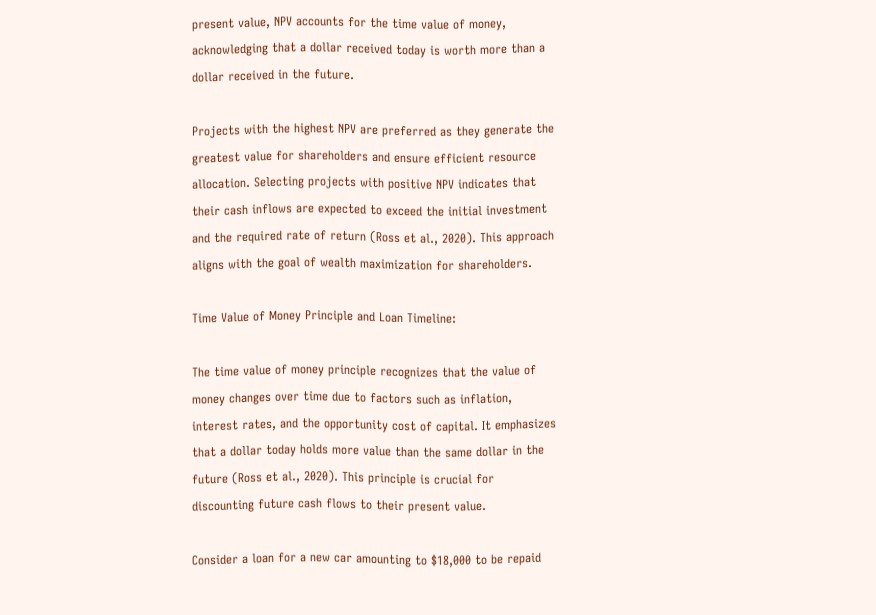present value, NPV accounts for the time value of money, acknowledging that a dollar received today is worth more than a dollar received in the future.

Projects with the highest NPV are preferred as they generate the greatest value for shareholders and ensure efficient resource allocation. Selecting projects with positive NPV indicates that their cash inflows are expected to exceed the initial investment and the required rate of return (Ross et al., 2020). This approach aligns with the goal of wealth maximization for shareholders.

Time Value of Money Principle and Loan Timeline:

The time value of money principle recognizes that the value of money changes over time due to factors such as inflation, interest rates, and the opportunity cost of capital. It emphasizes that a dollar today holds more value than the same dollar in the future (Ross et al., 2020). This principle is crucial for discounting future cash flows to their present value.

Consider a loan for a new car amounting to $18,000 to be repaid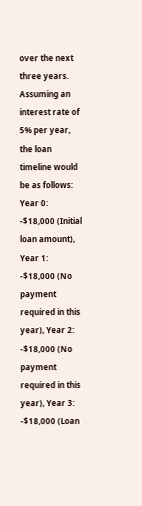over the next three years. Assuming an interest rate of 5% per year, the loan timeline would be as follows: Year 0: -$18,000 (Initial loan amount), Year 1: -$18,000 (No payment required in this year), Year 2: -$18,000 (No payment required in this year), Year 3: -$18,000 (Loan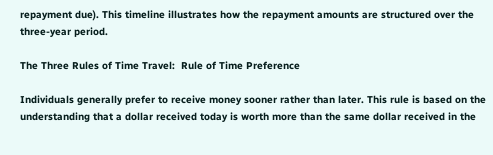repayment due). This timeline illustrates how the repayment amounts are structured over the three-year period.

The Three Rules of Time Travel:  Rule of Time Preference

Individuals generally prefer to receive money sooner rather than later. This rule is based on the understanding that a dollar received today is worth more than the same dollar received in the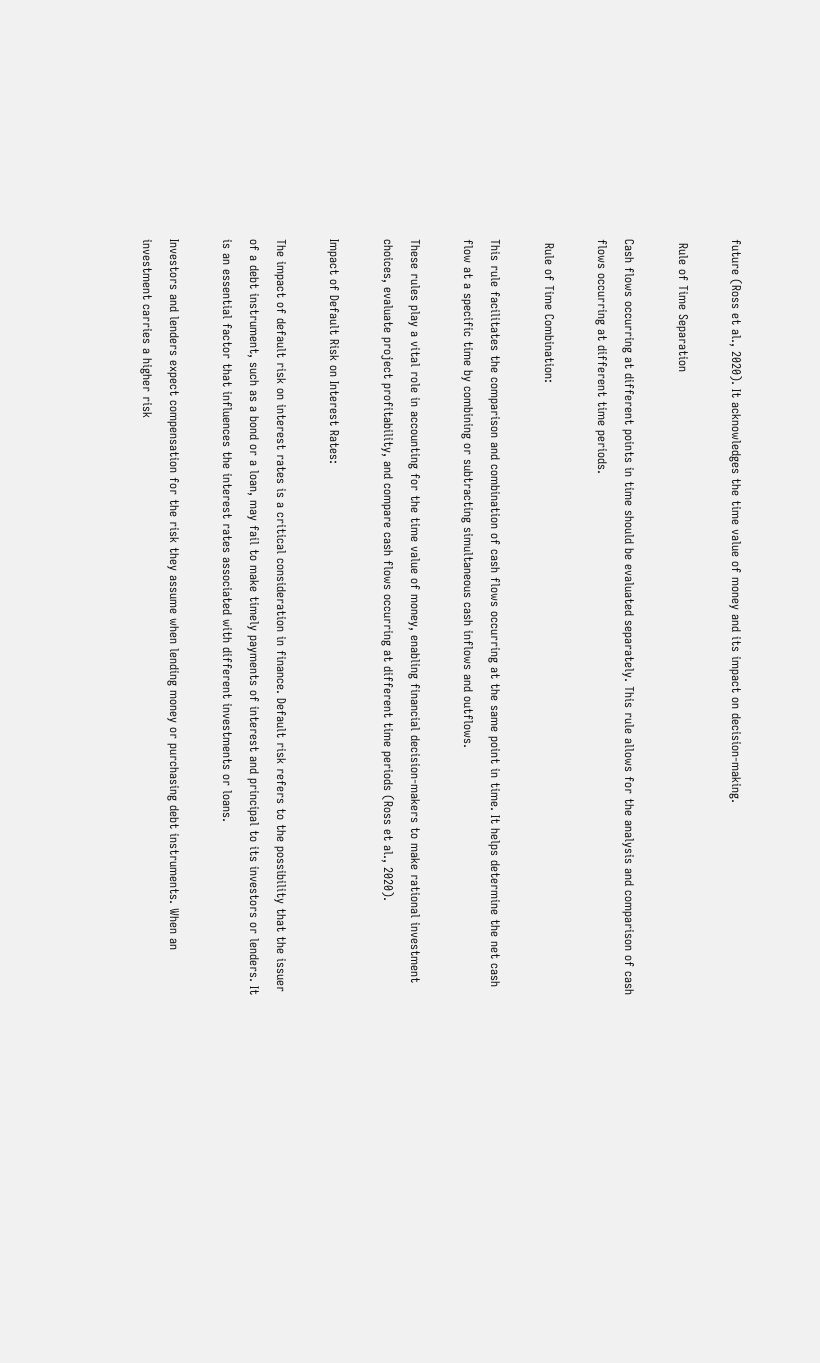future (Ross et al., 2020). It acknowledges the time value of money and its impact on decision-making.

 Rule of Time Separation

Cash flows occurring at different points in time should be evaluated separately. This rule allows for the analysis and comparison of cash flows occurring at different time periods.

 Rule of Time Combination:

This rule facilitates the comparison and combination of cash flows occurring at the same point in time. It helps determine the net cash flow at a specific time by combining or subtracting simultaneous cash inflows and outflows.

These rules play a vital role in accounting for the time value of money, enabling financial decision-makers to make rational investment choices, evaluate project profitability, and compare cash flows occurring at different time periods (Ross et al., 2020).

Impact of Default Risk on Interest Rates:

The impact of default risk on interest rates is a critical consideration in finance. Default risk refers to the possibility that the issuer of a debt instrument, such as a bond or a loan, may fail to make timely payments of interest and principal to its investors or lenders. It is an essential factor that influences the interest rates associated with different investments or loans.

Investors and lenders expect compensation for the risk they assume when lending money or purchasing debt instruments. When an investment carries a higher risk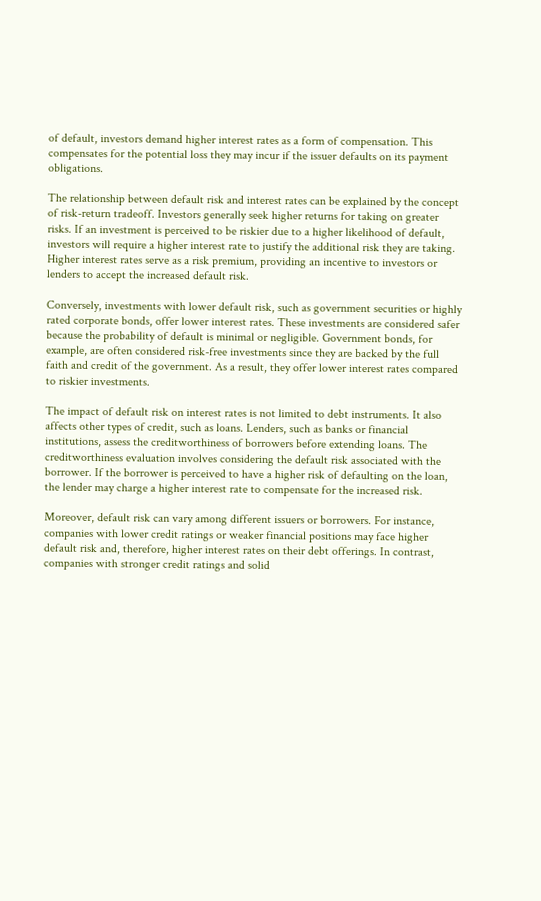of default, investors demand higher interest rates as a form of compensation. This compensates for the potential loss they may incur if the issuer defaults on its payment obligations.

The relationship between default risk and interest rates can be explained by the concept of risk-return tradeoff. Investors generally seek higher returns for taking on greater risks. If an investment is perceived to be riskier due to a higher likelihood of default, investors will require a higher interest rate to justify the additional risk they are taking. Higher interest rates serve as a risk premium, providing an incentive to investors or lenders to accept the increased default risk.

Conversely, investments with lower default risk, such as government securities or highly rated corporate bonds, offer lower interest rates. These investments are considered safer because the probability of default is minimal or negligible. Government bonds, for example, are often considered risk-free investments since they are backed by the full faith and credit of the government. As a result, they offer lower interest rates compared to riskier investments.

The impact of default risk on interest rates is not limited to debt instruments. It also affects other types of credit, such as loans. Lenders, such as banks or financial institutions, assess the creditworthiness of borrowers before extending loans. The creditworthiness evaluation involves considering the default risk associated with the borrower. If the borrower is perceived to have a higher risk of defaulting on the loan, the lender may charge a higher interest rate to compensate for the increased risk.

Moreover, default risk can vary among different issuers or borrowers. For instance, companies with lower credit ratings or weaker financial positions may face higher default risk and, therefore, higher interest rates on their debt offerings. In contrast, companies with stronger credit ratings and solid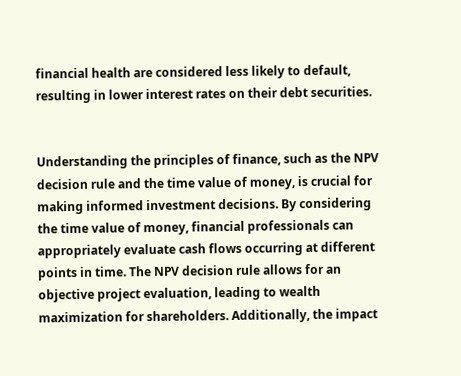financial health are considered less likely to default, resulting in lower interest rates on their debt securities.


Understanding the principles of finance, such as the NPV decision rule and the time value of money, is crucial for making informed investment decisions. By considering the time value of money, financial professionals can appropriately evaluate cash flows occurring at different points in time. The NPV decision rule allows for an objective project evaluation, leading to wealth maximization for shareholders. Additionally, the impact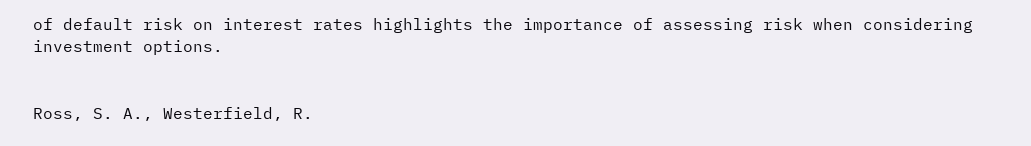of default risk on interest rates highlights the importance of assessing risk when considering investment options.


Ross, S. A., Westerfield, R.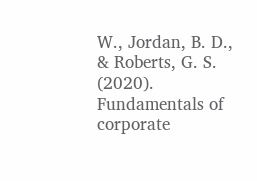W., Jordan, B. D., & Roberts, G. S. (2020). Fundamentals of corporate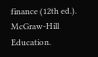finance (12th ed.). McGraw-Hill Education.